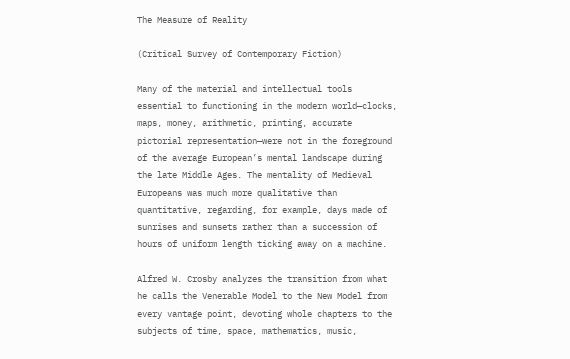The Measure of Reality

(Critical Survey of Contemporary Fiction)

Many of the material and intellectual tools essential to functioning in the modern world—clocks, maps, money, arithmetic, printing, accurate pictorial representation—were not in the foreground of the average European’s mental landscape during the late Middle Ages. The mentality of Medieval Europeans was much more qualitative than quantitative, regarding, for example, days made of sunrises and sunsets rather than a succession of hours of uniform length ticking away on a machine.

Alfred W. Crosby analyzes the transition from what he calls the Venerable Model to the New Model from every vantage point, devoting whole chapters to the subjects of time, space, mathematics, music,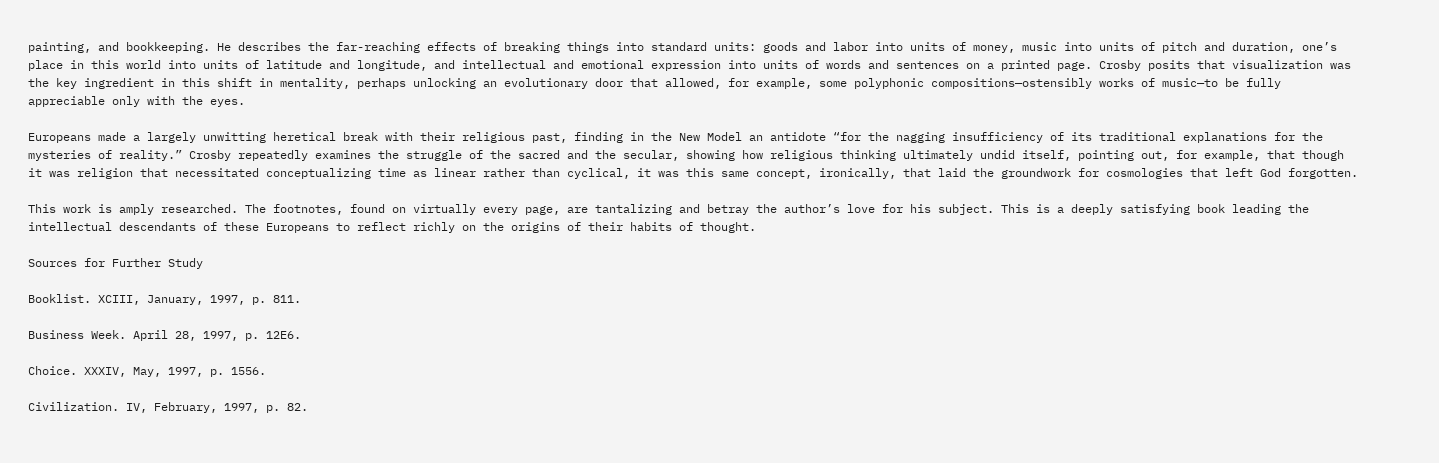painting, and bookkeeping. He describes the far-reaching effects of breaking things into standard units: goods and labor into units of money, music into units of pitch and duration, one’s place in this world into units of latitude and longitude, and intellectual and emotional expression into units of words and sentences on a printed page. Crosby posits that visualization was the key ingredient in this shift in mentality, perhaps unlocking an evolutionary door that allowed, for example, some polyphonic compositions—ostensibly works of music—to be fully appreciable only with the eyes.

Europeans made a largely unwitting heretical break with their religious past, finding in the New Model an antidote “for the nagging insufficiency of its traditional explanations for the mysteries of reality.” Crosby repeatedly examines the struggle of the sacred and the secular, showing how religious thinking ultimately undid itself, pointing out, for example, that though it was religion that necessitated conceptualizing time as linear rather than cyclical, it was this same concept, ironically, that laid the groundwork for cosmologies that left God forgotten.

This work is amply researched. The footnotes, found on virtually every page, are tantalizing and betray the author’s love for his subject. This is a deeply satisfying book leading the intellectual descendants of these Europeans to reflect richly on the origins of their habits of thought.

Sources for Further Study

Booklist. XCIII, January, 1997, p. 811.

Business Week. April 28, 1997, p. 12E6.

Choice. XXXIV, May, 1997, p. 1556.

Civilization. IV, February, 1997, p. 82.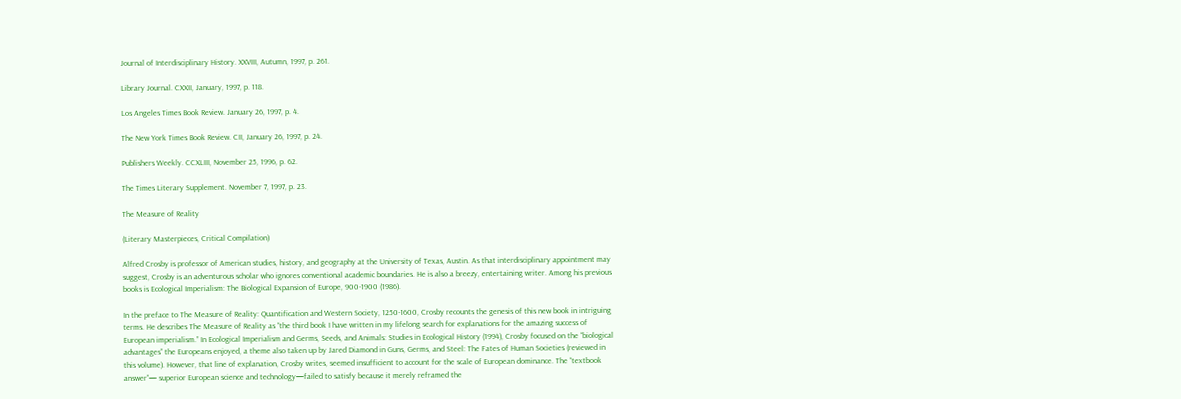Journal of Interdisciplinary History. XXVIII, Autumn, 1997, p. 261.

Library Journal. CXXII, January, 1997, p. 118.

Los Angeles Times Book Review. January 26, 1997, p. 4.

The New York Times Book Review. CII, January 26, 1997, p. 24.

Publishers Weekly. CCXLIII, November 25, 1996, p. 62.

The Times Literary Supplement. November 7, 1997, p. 23.

The Measure of Reality

(Literary Masterpieces, Critical Compilation)

Alfred Crosby is professor of American studies, history, and geography at the University of Texas, Austin. As that interdisciplinary appointment may suggest, Crosby is an adventurous scholar who ignores conventional academic boundaries. He is also a breezy, entertaining writer. Among his previous books is Ecological Imperialism: The Biological Expansion of Europe, 900-1900 (1986).

In the preface to The Measure of Reality: Quantification and Western Society, 1250-1600, Crosby recounts the genesis of this new book in intriguing terms. He describes The Measure of Reality as “the third book I have written in my lifelong search for explanations for the amazing success of European imperialism.” In Ecological Imperialism and Germs, Seeds, and Animals: Studies in Ecological History (1994), Crosby focused on the “biological advantages” the Europeans enjoyed, a theme also taken up by Jared Diamond in Guns, Germs, and Steel: The Fates of Human Societies (reviewed in this volume). However, that line of explanation, Crosby writes, seemed insufficient to account for the scale of European dominance. The “textbook answer”— superior European science and technology—failed to satisfy because it merely reframed the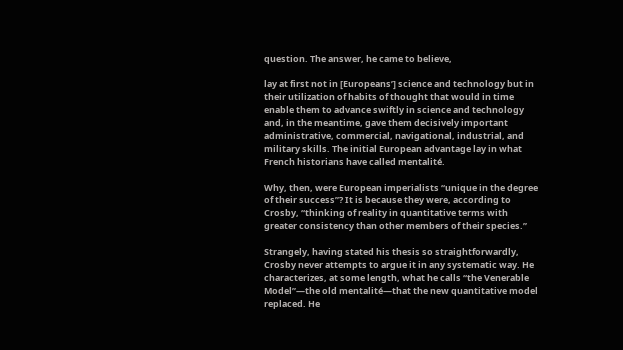question. The answer, he came to believe,

lay at first not in [Europeans’] science and technology but in their utilization of habits of thought that would in time enable them to advance swiftly in science and technology and, in the meantime, gave them decisively important administrative, commercial, navigational, industrial, and military skills. The initial European advantage lay in what French historians have called mentalité.

Why, then, were European imperialists “unique in the degree of their success”? It is because they were, according to Crosby, “thinking of reality in quantitative terms with greater consistency than other members of their species.”

Strangely, having stated his thesis so straightforwardly, Crosby never attempts to argue it in any systematic way. He characterizes, at some length, what he calls “the Venerable Model”—the old mentalité—that the new quantitative model replaced. He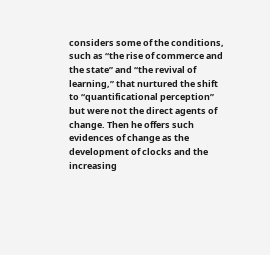considers some of the conditions, such as “the rise of commerce and the state” and “the revival of learning,” that nurtured the shift to “quantificational perception” but were not the direct agents of change. Then he offers such evidences of change as the development of clocks and the increasing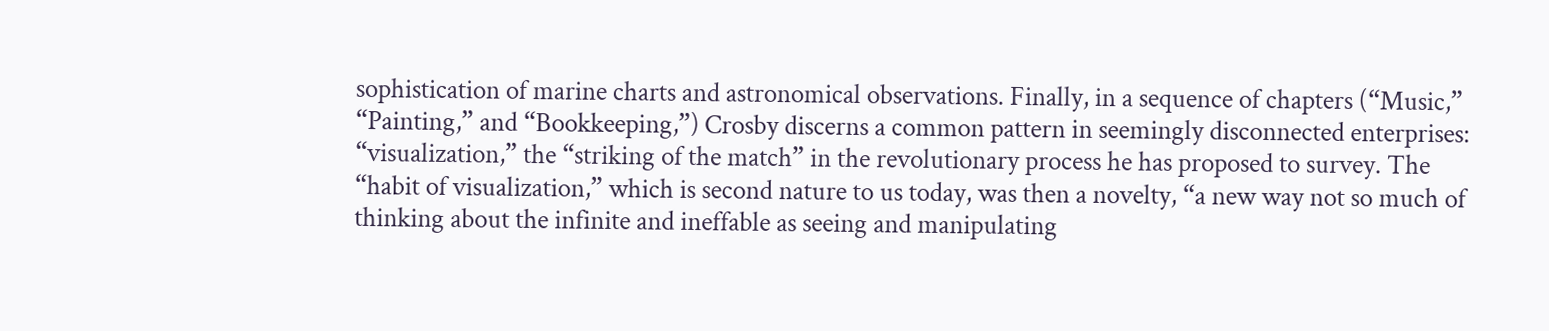sophistication of marine charts and astronomical observations. Finally, in a sequence of chapters (“Music,” “Painting,” and “Bookkeeping,”) Crosby discerns a common pattern in seemingly disconnected enterprises: “visualization,” the “striking of the match” in the revolutionary process he has proposed to survey. The “habit of visualization,” which is second nature to us today, was then a novelty, “a new way not so much of thinking about the infinite and ineffable as seeing and manipulating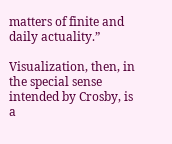matters of finite and daily actuality.”

Visualization, then, in the special sense intended by Crosby, is a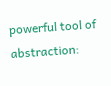powerful tool of abstraction: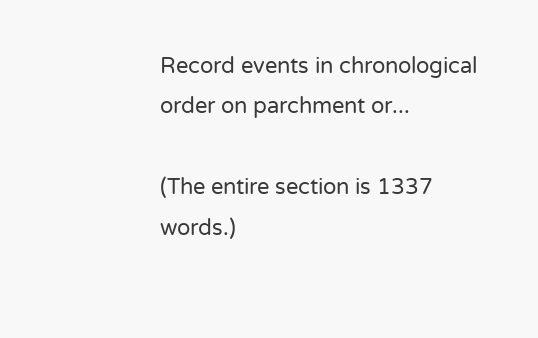Record events in chronological order on parchment or...

(The entire section is 1337 words.)